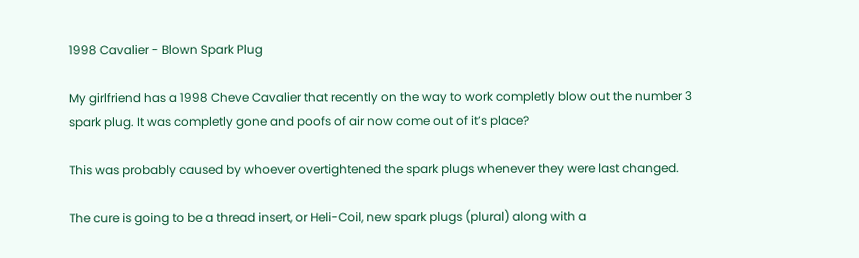1998 Cavalier - Blown Spark Plug

My girlfriend has a 1998 Cheve Cavalier that recently on the way to work completly blow out the number 3 spark plug. It was completly gone and poofs of air now come out of it’s place?

This was probably caused by whoever overtightened the spark plugs whenever they were last changed.

The cure is going to be a thread insert, or Heli-Coil, new spark plugs (plural) along with a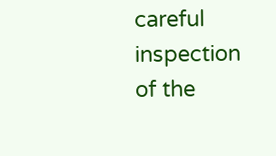careful inspection of the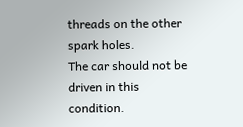threads on the other spark holes.
The car should not be driven in this condition.